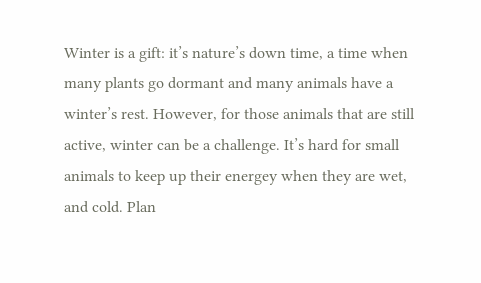Winter is a gift: it’s nature’s down time, a time when many plants go dormant and many animals have a winter’s rest. However, for those animals that are still active, winter can be a challenge. It’s hard for small animals to keep up their energey when they are wet, and cold. Plan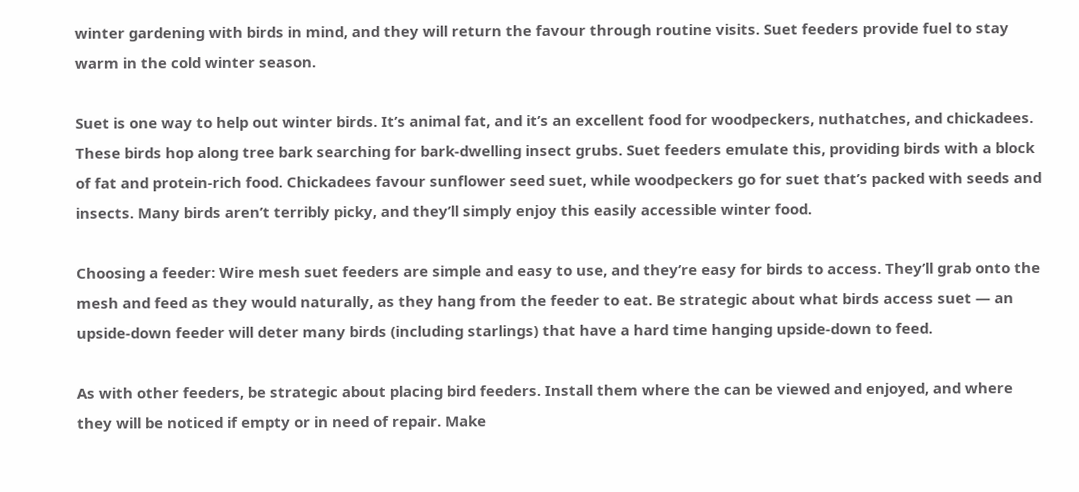winter gardening with birds in mind, and they will return the favour through routine visits. Suet feeders provide fuel to stay warm in the cold winter season.

Suet is one way to help out winter birds. It’s animal fat, and it’s an excellent food for woodpeckers, nuthatches, and chickadees. These birds hop along tree bark searching for bark-dwelling insect grubs. Suet feeders emulate this, providing birds with a block of fat and protein-rich food. Chickadees favour sunflower seed suet, while woodpeckers go for suet that’s packed with seeds and insects. Many birds aren’t terribly picky, and they’ll simply enjoy this easily accessible winter food.

Choosing a feeder: Wire mesh suet feeders are simple and easy to use, and they’re easy for birds to access. They’ll grab onto the mesh and feed as they would naturally, as they hang from the feeder to eat. Be strategic about what birds access suet — an upside-down feeder will deter many birds (including starlings) that have a hard time hanging upside-down to feed.

As with other feeders, be strategic about placing bird feeders. Install them where the can be viewed and enjoyed, and where they will be noticed if empty or in need of repair. Make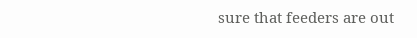sure that feeders are out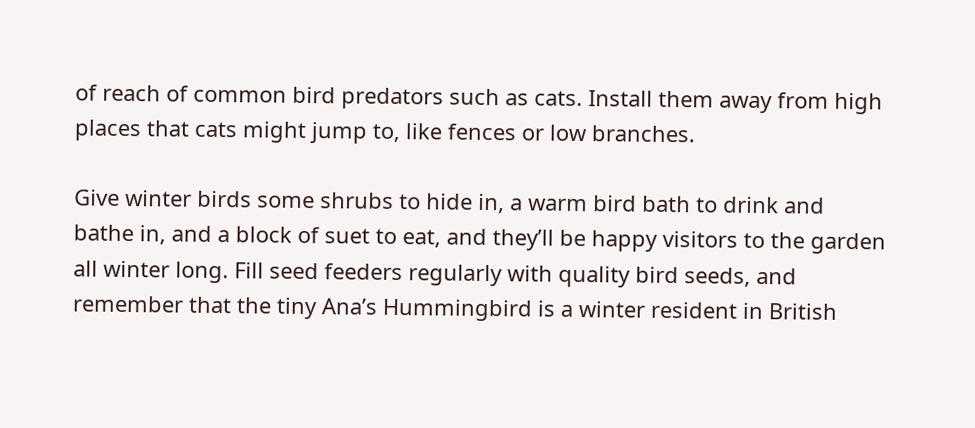of reach of common bird predators such as cats. Install them away from high places that cats might jump to, like fences or low branches.

Give winter birds some shrubs to hide in, a warm bird bath to drink and bathe in, and a block of suet to eat, and they’ll be happy visitors to the garden all winter long. Fill seed feeders regularly with quality bird seeds, and remember that the tiny Ana’s Hummingbird is a winter resident in British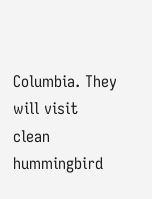Columbia. They will visit clean hummingbird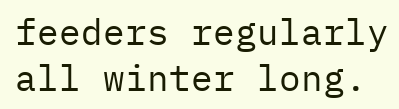feeders regularly all winter long.